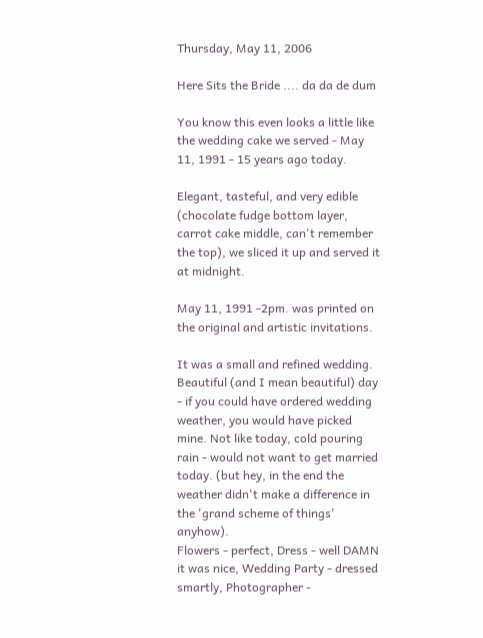Thursday, May 11, 2006

Here Sits the Bride .... da da de dum

You know this even looks a little like the wedding cake we served - May 11, 1991 - 15 years ago today.

Elegant, tasteful, and very edible (chocolate fudge bottom layer, carrot cake middle, can't remember the top), we sliced it up and served it at midnight.

May 11, 1991 -2pm. was printed on the original and artistic invitations.

It was a small and refined wedding. Beautiful (and I mean beautiful) day - if you could have ordered wedding weather, you would have picked mine. Not like today, cold pouring rain - would not want to get married today. (but hey, in the end the weather didn't make a difference in the 'grand scheme of things' anyhow).
Flowers - perfect, Dress - well DAMN it was nice, Wedding Party - dressed smartly, Photographer -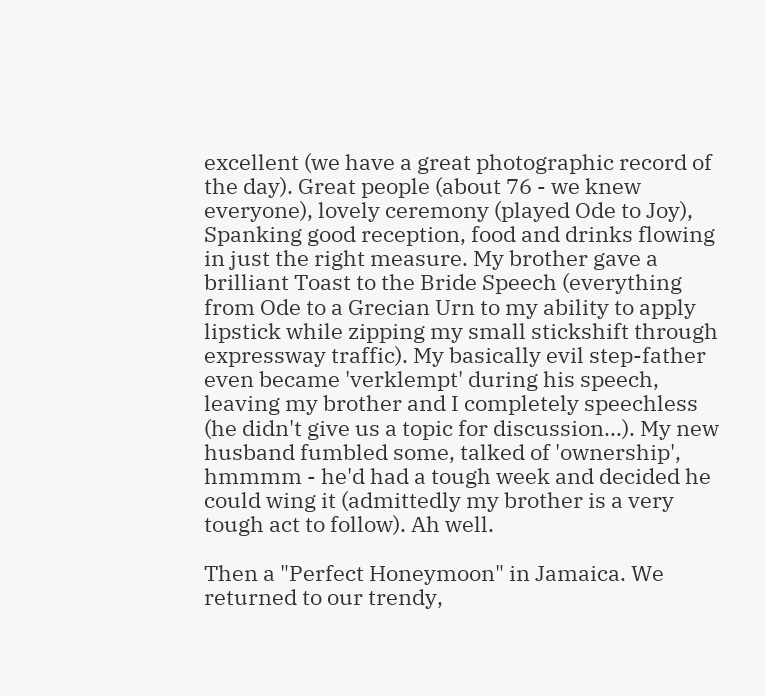excellent (we have a great photographic record of the day). Great people (about 76 - we knew everyone), lovely ceremony (played Ode to Joy), Spanking good reception, food and drinks flowing in just the right measure. My brother gave a brilliant Toast to the Bride Speech (everything from Ode to a Grecian Urn to my ability to apply lipstick while zipping my small stickshift through expressway traffic). My basically evil step-father even became 'verklempt' during his speech, leaving my brother and I completely speechless (he didn't give us a topic for discussion...). My new husband fumbled some, talked of 'ownership', hmmmm - he'd had a tough week and decided he could wing it (admittedly my brother is a very tough act to follow). Ah well.

Then a "Perfect Honeymoon" in Jamaica. We returned to our trendy,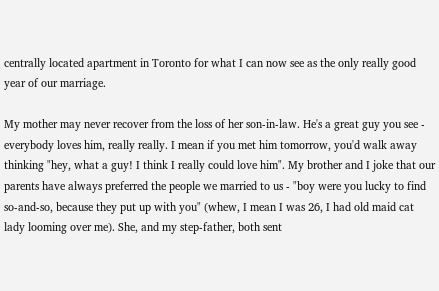centrally located apartment in Toronto for what I can now see as the only really good year of our marriage.

My mother may never recover from the loss of her son-in-law. He's a great guy you see -
everybody loves him, really really. I mean if you met him tomorrow, you'd walk away thinking "hey, what a guy! I think I really could love him". My brother and I joke that our parents have always preferred the people we married to us - "boy were you lucky to find so-and-so, because they put up with you" (whew, I mean I was 26, I had old maid cat lady looming over me). She, and my step-father, both sent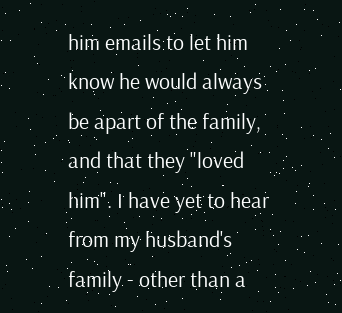him emails to let him know he would always be apart of the family, and that they "loved him". I have yet to hear from my husband's family - other than a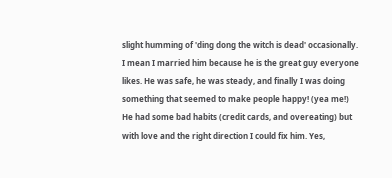slight humming of 'ding dong the witch is dead' occasionally. I mean I married him because he is the great guy everyone likes. He was safe, he was steady, and finally I was doing something that seemed to make people happy! (yea me!) He had some bad habits (credit cards, and overeating) but with love and the right direction I could fix him. Yes,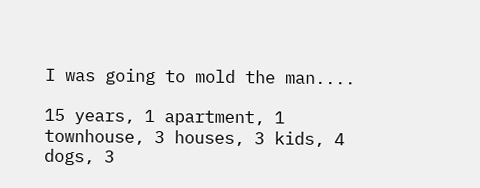I was going to mold the man....

15 years, 1 apartment, 1 townhouse, 3 houses, 3 kids, 4 dogs, 3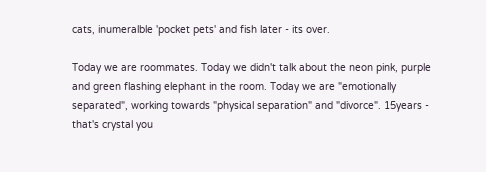cats, inumeralble 'pocket pets' and fish later - its over.

Today we are roommates. Today we didn't talk about the neon pink, purple and green flashing elephant in the room. Today we are "emotionally separated", working towards "physical separation" and "divorce". 15years - that's crystal you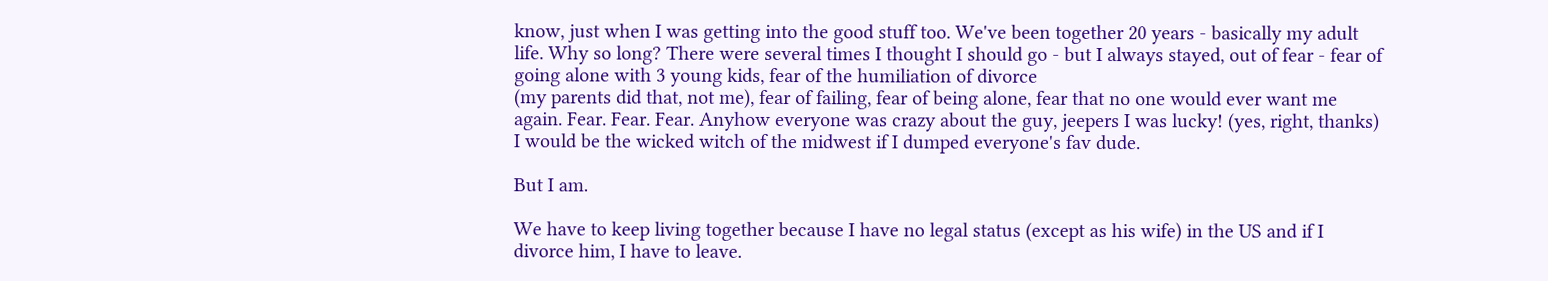know, just when I was getting into the good stuff too. We've been together 20 years - basically my adult life. Why so long? There were several times I thought I should go - but I always stayed, out of fear - fear of going alone with 3 young kids, fear of the humiliation of divorce
(my parents did that, not me), fear of failing, fear of being alone, fear that no one would ever want me again. Fear. Fear. Fear. Anyhow everyone was crazy about the guy, jeepers I was lucky! (yes, right, thanks) I would be the wicked witch of the midwest if I dumped everyone's fav dude.

But I am.

We have to keep living together because I have no legal status (except as his wife) in the US and if I divorce him, I have to leave.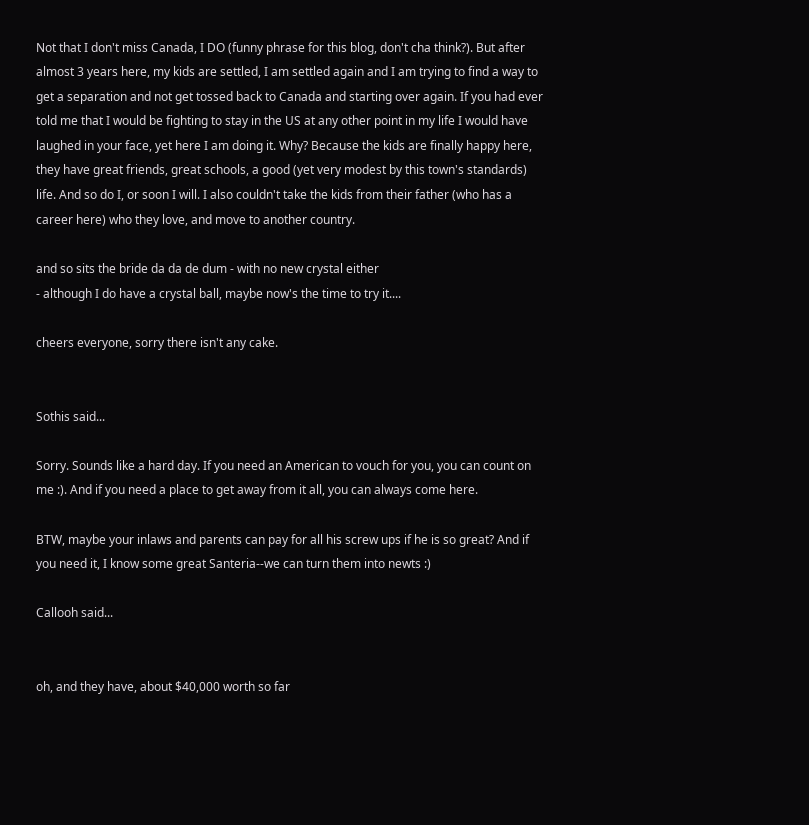Not that I don't miss Canada, I DO (funny phrase for this blog, don't cha think?). But after almost 3 years here, my kids are settled, I am settled again and I am trying to find a way to get a separation and not get tossed back to Canada and starting over again. If you had ever told me that I would be fighting to stay in the US at any other point in my life I would have laughed in your face, yet here I am doing it. Why? Because the kids are finally happy here, they have great friends, great schools, a good (yet very modest by this town's standards) life. And so do I, or soon I will. I also couldn't take the kids from their father (who has a career here) who they love, and move to another country.

and so sits the bride da da de dum - with no new crystal either
- although I do have a crystal ball, maybe now's the time to try it....

cheers everyone, sorry there isn't any cake.


Sothis said...

Sorry. Sounds like a hard day. If you need an American to vouch for you, you can count on me :). And if you need a place to get away from it all, you can always come here.

BTW, maybe your inlaws and parents can pay for all his screw ups if he is so great? And if you need it, I know some great Santeria--we can turn them into newts :)

Callooh said...


oh, and they have, about $40,000 worth so far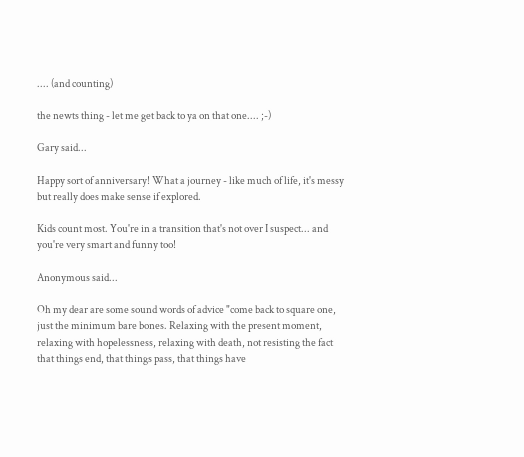.... (and counting)

the newts thing - let me get back to ya on that one.... ;-)

Gary said...

Happy sort of anniversary! What a journey - like much of life, it's messy but really does make sense if explored.

Kids count most. You're in a transition that's not over I suspect... and you're very smart and funny too!

Anonymous said...

Oh my dear are some sound words of advice "come back to square one, just the minimum bare bones. Relaxing with the present moment, relaxing with hopelessness, relaxing with death, not resisting the fact that things end, that things pass, that things have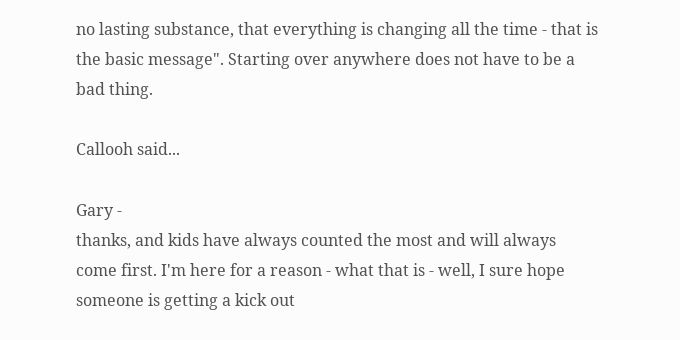no lasting substance, that everything is changing all the time - that is the basic message". Starting over anywhere does not have to be a bad thing.

Callooh said...

Gary -
thanks, and kids have always counted the most and will always come first. I'm here for a reason - what that is - well, I sure hope someone is getting a kick out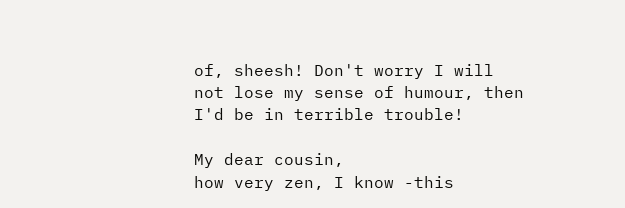of, sheesh! Don't worry I will not lose my sense of humour, then I'd be in terrible trouble!

My dear cousin,
how very zen, I know -this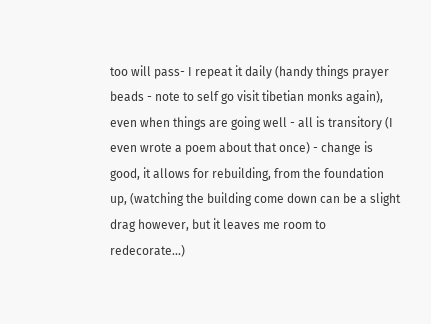too will pass- I repeat it daily (handy things prayer beads - note to self go visit tibetian monks again), even when things are going well - all is transitory (I even wrote a poem about that once) - change is good, it allows for rebuilding, from the foundation up, (watching the building come down can be a slight drag however, but it leaves me room to redecorate...)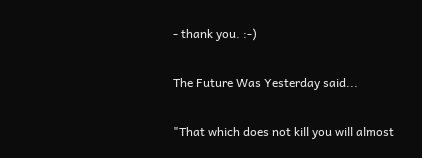- thank you. :-)

The Future Was Yesterday said...

"That which does not kill you will almost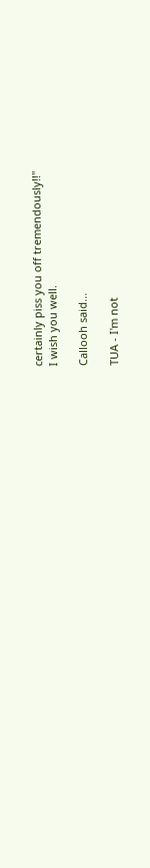certainly piss you off tremendously!!"
I wish you well.

Callooh said...

TUA - I'm not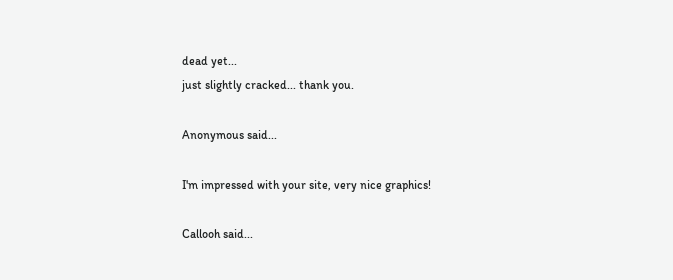dead yet...
just slightly cracked... thank you.

Anonymous said...

I'm impressed with your site, very nice graphics!

Callooh said...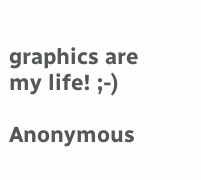graphics are my life! ;-)

Anonymous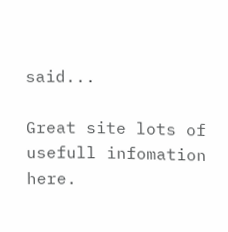said...

Great site lots of usefull infomation here.